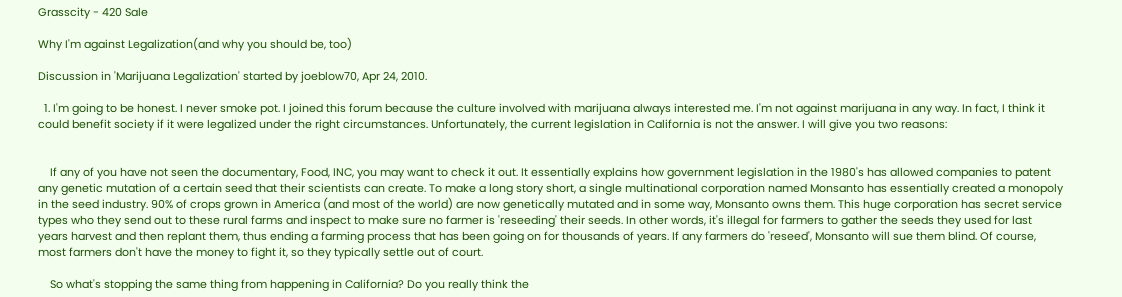Grasscity - 420 Sale

Why I'm against Legalization(and why you should be, too)

Discussion in 'Marijuana Legalization' started by joeblow70, Apr 24, 2010.

  1. I'm going to be honest. I never smoke pot. I joined this forum because the culture involved with marijuana always interested me. I'm not against marijuana in any way. In fact, I think it could benefit society if it were legalized under the right circumstances. Unfortunately, the current legislation in California is not the answer. I will give you two reasons:


    If any of you have not seen the documentary, Food, INC, you may want to check it out. It essentially explains how government legislation in the 1980's has allowed companies to patent any genetic mutation of a certain seed that their scientists can create. To make a long story short, a single multinational corporation named Monsanto has essentially created a monopoly in the seed industry. 90% of crops grown in America (and most of the world) are now genetically mutated and in some way, Monsanto owns them. This huge corporation has secret service types who they send out to these rural farms and inspect to make sure no farmer is 'reseeding' their seeds. In other words, it's illegal for farmers to gather the seeds they used for last years harvest and then replant them, thus ending a farming process that has been going on for thousands of years. If any farmers do 'reseed', Monsanto will sue them blind. Of course, most farmers don't have the money to fight it, so they typically settle out of court.

    So what's stopping the same thing from happening in California? Do you really think the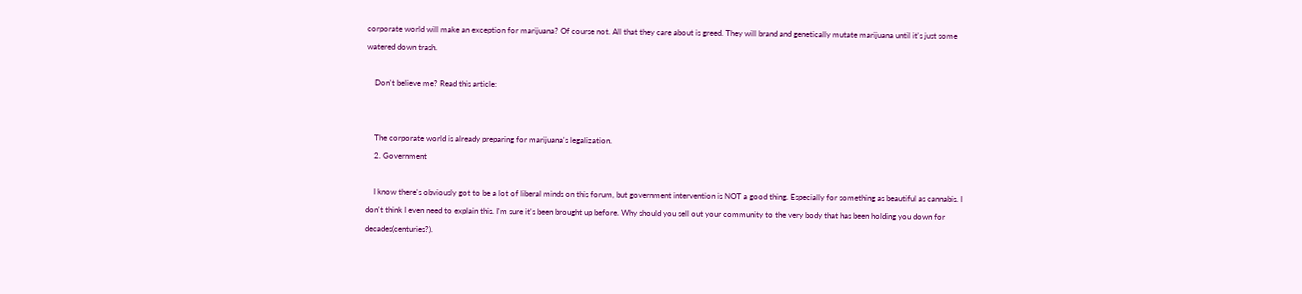corporate world will make an exception for marijuana? Of course not. All that they care about is greed. They will brand and genetically mutate marijuana until it's just some watered down trash.

    Don't believe me? Read this article:


    The corporate world is already preparing for marijuana's legalization.
    2. Government

    I know there's obviously got to be a lot of liberal minds on this forum, but government intervention is NOT a good thing. Especially for something as beautiful as cannabis. I don't think I even need to explain this. I'm sure it's been brought up before. Why should you sell out your community to the very body that has been holding you down for decades(centuries?).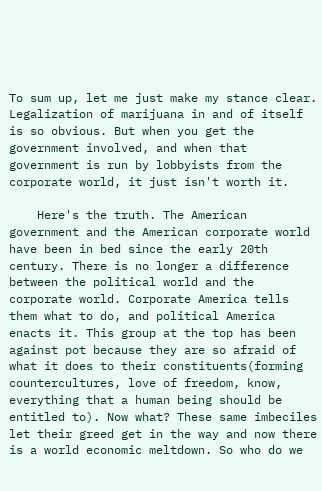To sum up, let me just make my stance clear. Legalization of marijuana in and of itself is so obvious. But when you get the government involved, and when that government is run by lobbyists from the corporate world, it just isn't worth it.

    Here's the truth. The American government and the American corporate world have been in bed since the early 20th century. There is no longer a difference between the political world and the corporate world. Corporate America tells them what to do, and political America enacts it. This group at the top has been against pot because they are so afraid of what it does to their constituents(forming countercultures, love of freedom, know, everything that a human being should be entitled to). Now what? These same imbeciles let their greed get in the way and now there is a world economic meltdown. So who do we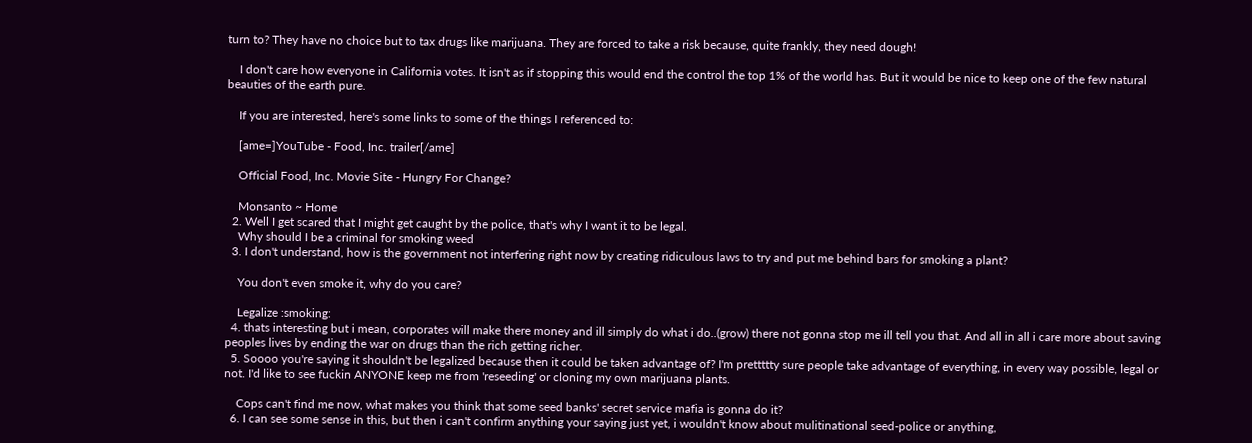turn to? They have no choice but to tax drugs like marijuana. They are forced to take a risk because, quite frankly, they need dough!

    I don't care how everyone in California votes. It isn't as if stopping this would end the control the top 1% of the world has. But it would be nice to keep one of the few natural beauties of the earth pure.

    If you are interested, here's some links to some of the things I referenced to:

    [ame=]YouTube - Food, Inc. trailer[/ame]

    Official Food, Inc. Movie Site - Hungry For Change?

    Monsanto ~ Home
  2. Well I get scared that I might get caught by the police, that's why I want it to be legal.
    Why should I be a criminal for smoking weed
  3. I don't understand, how is the government not interfering right now by creating ridiculous laws to try and put me behind bars for smoking a plant?

    You don't even smoke it, why do you care?

    Legalize :smoking:
  4. thats interesting but i mean, corporates will make there money and ill simply do what i do..(grow) there not gonna stop me ill tell you that. And all in all i care more about saving peoples lives by ending the war on drugs than the rich getting richer.
  5. Soooo you're saying it shouldn't be legalized because then it could be taken advantage of? I'm prettttty sure people take advantage of everything, in every way possible, legal or not. I'd like to see fuckin ANYONE keep me from 'reseeding' or cloning my own marijuana plants.

    Cops can't find me now, what makes you think that some seed banks' secret service mafia is gonna do it?
  6. I can see some sense in this, but then i can't confirm anything your saying just yet, i wouldn't know about mulitinational seed-police or anything,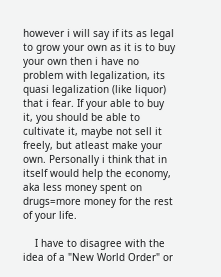however i will say if its as legal to grow your own as it is to buy your own then i have no problem with legalization, its quasi legalization (like liquor) that i fear. If your able to buy it, you should be able to cultivate it, maybe not sell it freely, but atleast make your own. Personally i think that in itself would help the economy, aka less money spent on drugs=more money for the rest of your life.

    I have to disagree with the idea of a "New World Order" or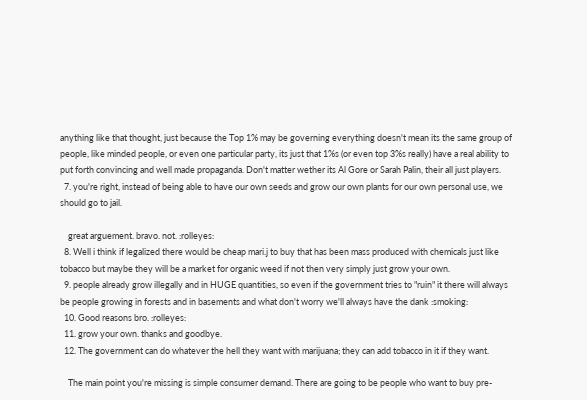anything like that thought, just because the Top 1% may be governing everything doesn't mean its the same group of people, like minded people, or even one particular party, its just that 1%s (or even top 3%s really) have a real ability to put forth convincing and well made propaganda. Don't matter wether its Al Gore or Sarah Palin, their all just players.
  7. you're right, instead of being able to have our own seeds and grow our own plants for our own personal use, we should go to jail.

    great arguement. bravo. not. :rolleyes:
  8. Well i think if legalized there would be cheap mari.j to buy that has been mass produced with chemicals just like tobacco but maybe they will be a market for organic weed if not then very simply just grow your own.
  9. people already grow illegally and in HUGE quantities, so even if the government tries to "ruin" it there will always be people growing in forests and in basements and what don't worry we'll always have the dank :smoking:
  10. Good reasons bro. :rolleyes:
  11. grow your own. thanks and goodbye.
  12. The government can do whatever the hell they want with marijuana; they can add tobacco in it if they want.

    The main point you're missing is simple consumer demand. There are going to be people who want to buy pre-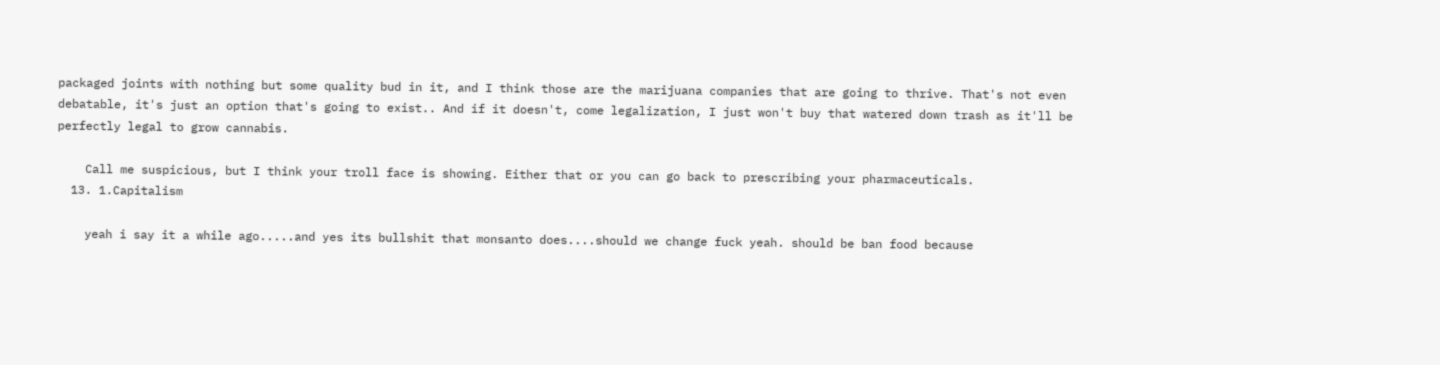packaged joints with nothing but some quality bud in it, and I think those are the marijuana companies that are going to thrive. That's not even debatable, it's just an option that's going to exist.. And if it doesn't, come legalization, I just won't buy that watered down trash as it'll be perfectly legal to grow cannabis.

    Call me suspicious, but I think your troll face is showing. Either that or you can go back to prescribing your pharmaceuticals.
  13. 1.Capitalism

    yeah i say it a while ago.....and yes its bullshit that monsanto does....should we change fuck yeah. should be ban food because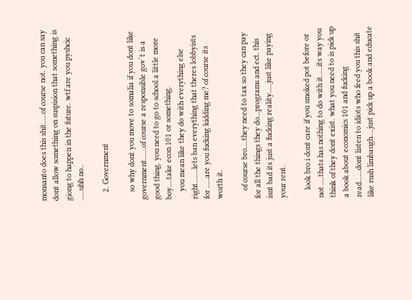monsanto does this shit.....of course not. you can say dont allow something on suspision that something is giong to happen in the future. wtf are you pyshcic .....uhh no..

    2. Government

    so why dont you move to somalia if you dont like government......of course a responsible gov´t is a good thing. you need to go to school a little more boy....take econ 101 or something.
    you mean like they do with everything else right.......lets ban everything that theres lobbyists for .....are you fucking kidding me? of course its worth it.

    of course bro....they need to tax so they can pay for all the things they do...programs and ect. this isnt bad its just a fucking reality.....just like paying your rent.

    look bro i dont care if you smoked pot before or not ....thats has nothing to do with it.....its way you think of they dont exist. what you need to is pick up a book about economics 101 and fucking read......dont listen to idiots who feed you this shit like rush limbaugh....just pick up a book and educate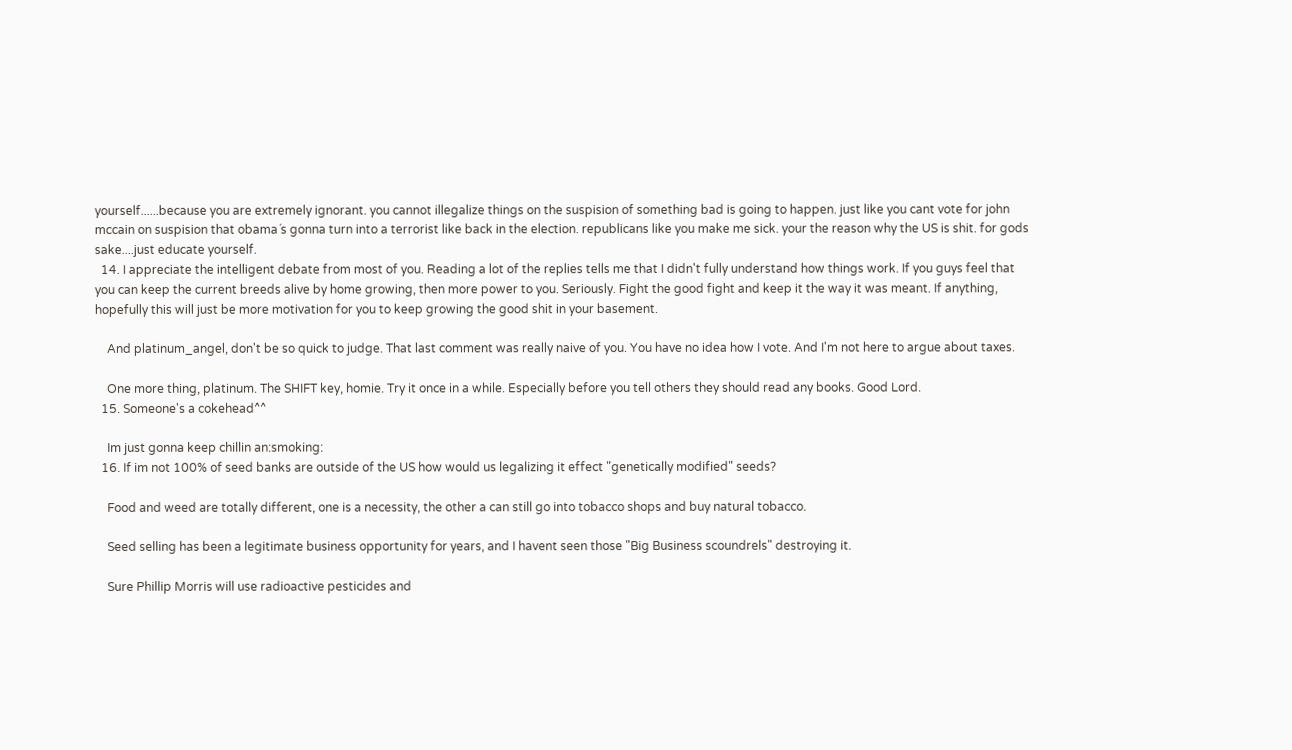yourself......because you are extremely ignorant. you cannot illegalize things on the suspision of something bad is going to happen. just like you cant vote for john mccain on suspision that obama´s gonna turn into a terrorist like back in the election. republicans like you make me sick. your the reason why the US is shit. for gods sake....just educate yourself.
  14. I appreciate the intelligent debate from most of you. Reading a lot of the replies tells me that I didn't fully understand how things work. If you guys feel that you can keep the current breeds alive by home growing, then more power to you. Seriously. Fight the good fight and keep it the way it was meant. If anything, hopefully this will just be more motivation for you to keep growing the good shit in your basement.

    And platinum_angel, don't be so quick to judge. That last comment was really naive of you. You have no idea how I vote. And I'm not here to argue about taxes.

    One more thing, platinum. The SHIFT key, homie. Try it once in a while. Especially before you tell others they should read any books. Good Lord.
  15. Someone's a cokehead^^

    Im just gonna keep chillin an:smoking:
  16. If im not 100% of seed banks are outside of the US how would us legalizing it effect "genetically modified" seeds?

    Food and weed are totally different, one is a necessity, the other a can still go into tobacco shops and buy natural tobacco.

    Seed selling has been a legitimate business opportunity for years, and I havent seen those "Big Business scoundrels" destroying it.

    Sure Phillip Morris will use radioactive pesticides and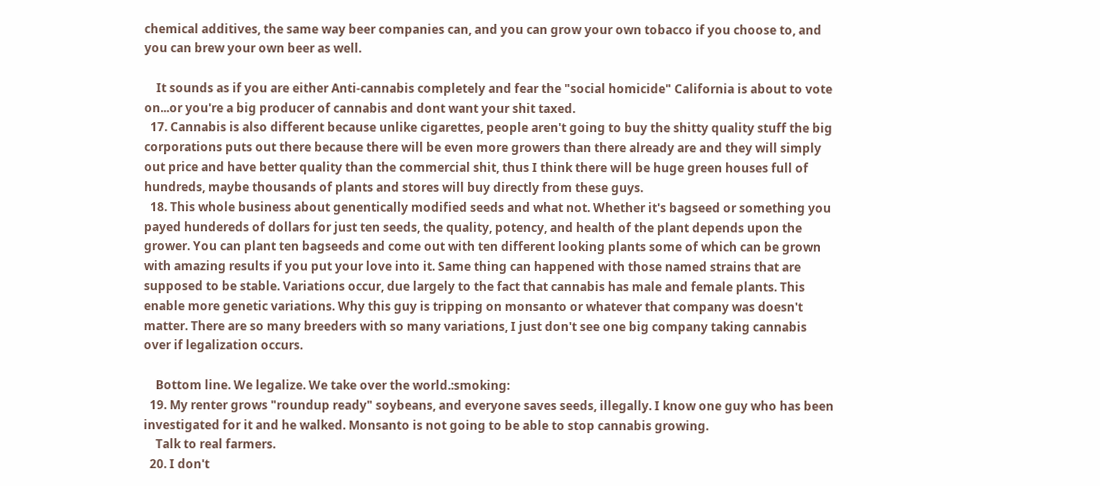chemical additives, the same way beer companies can, and you can grow your own tobacco if you choose to, and you can brew your own beer as well.

    It sounds as if you are either Anti-cannabis completely and fear the "social homicide" California is about to vote on...or you're a big producer of cannabis and dont want your shit taxed.
  17. Cannabis is also different because unlike cigarettes, people aren't going to buy the shitty quality stuff the big corporations puts out there because there will be even more growers than there already are and they will simply out price and have better quality than the commercial shit, thus I think there will be huge green houses full of hundreds, maybe thousands of plants and stores will buy directly from these guys.
  18. This whole business about genentically modified seeds and what not. Whether it's bagseed or something you payed hundereds of dollars for just ten seeds, the quality, potency, and health of the plant depends upon the grower. You can plant ten bagseeds and come out with ten different looking plants some of which can be grown with amazing results if you put your love into it. Same thing can happened with those named strains that are supposed to be stable. Variations occur, due largely to the fact that cannabis has male and female plants. This enable more genetic variations. Why this guy is tripping on monsanto or whatever that company was doesn't matter. There are so many breeders with so many variations, I just don't see one big company taking cannabis over if legalization occurs.

    Bottom line. We legalize. We take over the world.:smoking:
  19. My renter grows "roundup ready" soybeans, and everyone saves seeds, illegally. I know one guy who has been investigated for it and he walked. Monsanto is not going to be able to stop cannabis growing.
    Talk to real farmers.
  20. I don't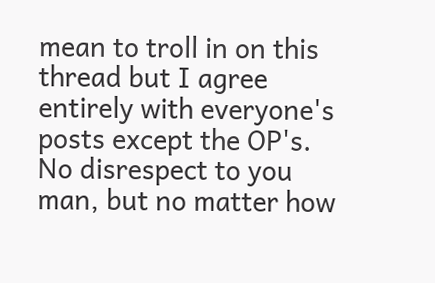mean to troll in on this thread but I agree entirely with everyone's posts except the OP's. No disrespect to you man, but no matter how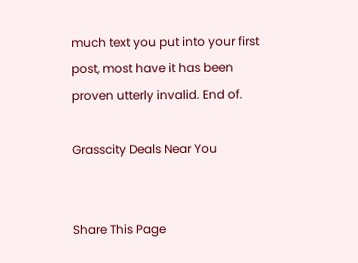much text you put into your first post, most have it has been proven utterly invalid. End of.

Grasscity Deals Near You


Share This Page